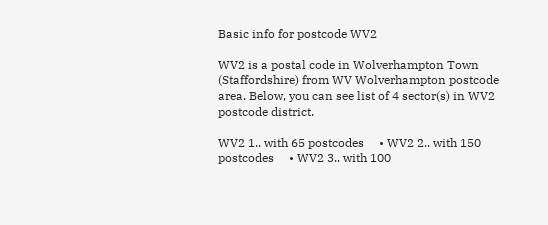Basic info for postcode WV2

WV2 is a postal code in Wolverhampton Town (Staffordshire) from WV Wolverhampton postcode area. Below, you can see list of 4 sector(s) in WV2 postcode district.

WV2 1.. with 65 postcodes     • WV2 2.. with 150 postcodes     • WV2 3.. with 100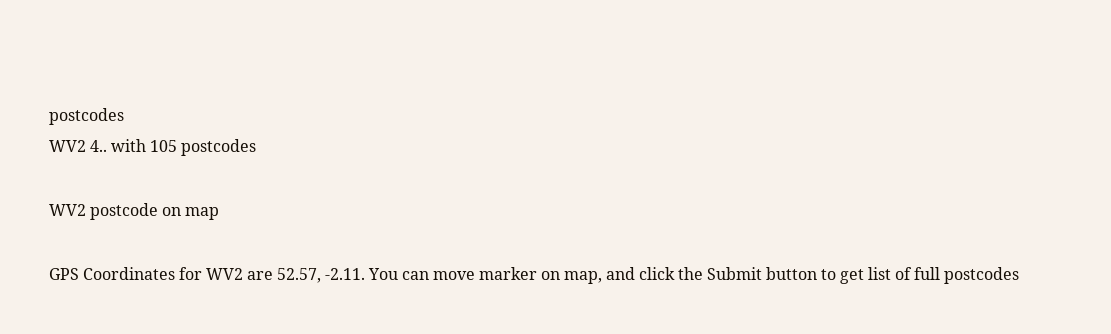postcodes
WV2 4.. with 105 postcodes

WV2 postcode on map

GPS Coordinates for WV2 are 52.57, -2.11. You can move marker on map, and click the Submit button to get list of full postcodes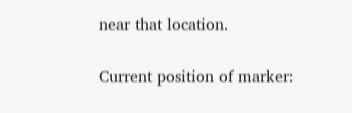near that location.

Current position of marker: